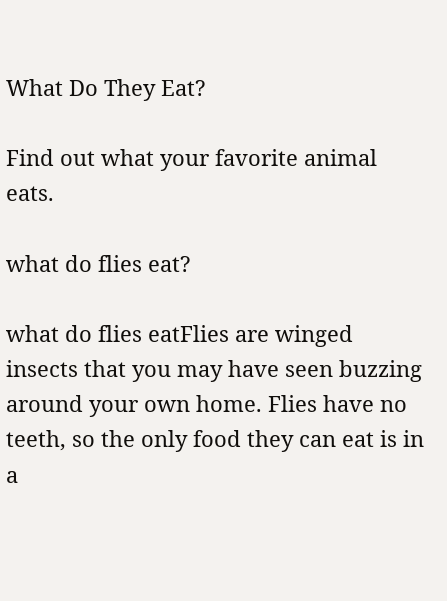What Do They Eat?

Find out what your favorite animal eats.

what do flies eat?

what do flies eatFlies are winged insects that you may have seen buzzing around your own home. Flies have no teeth, so the only food they can eat is in a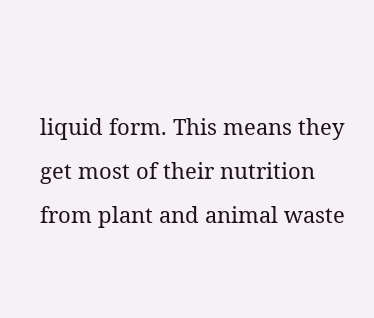liquid form. This means they get most of their nutrition from plant and animal waste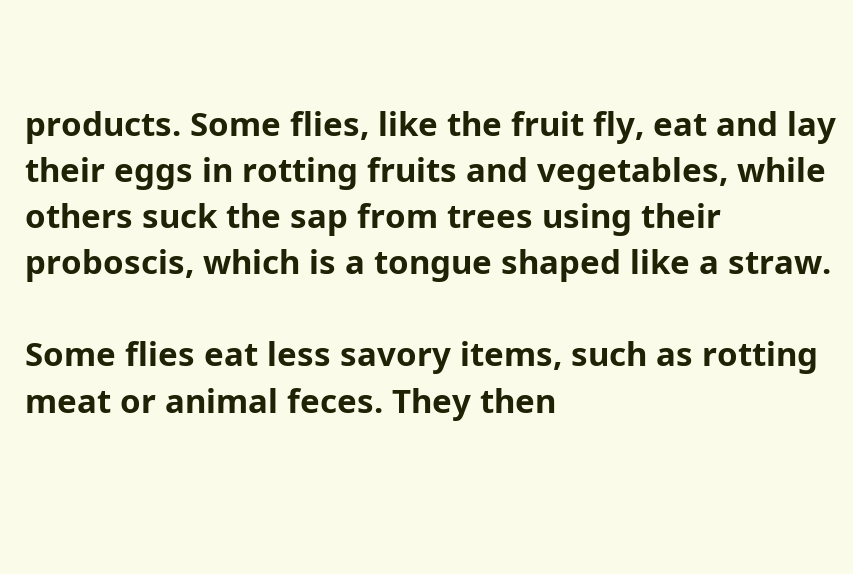products. Some flies, like the fruit fly, eat and lay their eggs in rotting fruits and vegetables, while others suck the sap from trees using their proboscis, which is a tongue shaped like a straw.

Some flies eat less savory items, such as rotting meat or animal feces. They then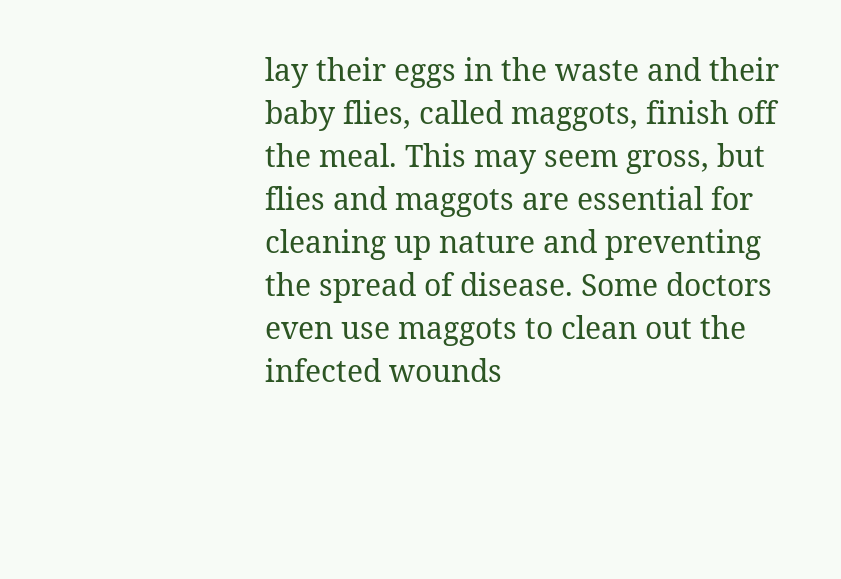lay their eggs in the waste and their baby flies, called maggots, finish off the meal. This may seem gross, but flies and maggots are essential for cleaning up nature and preventing the spread of disease. Some doctors even use maggots to clean out the infected wounds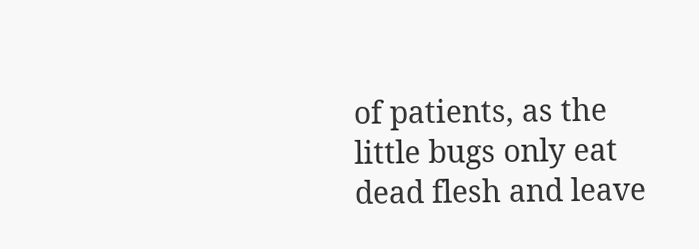of patients, as the little bugs only eat dead flesh and leave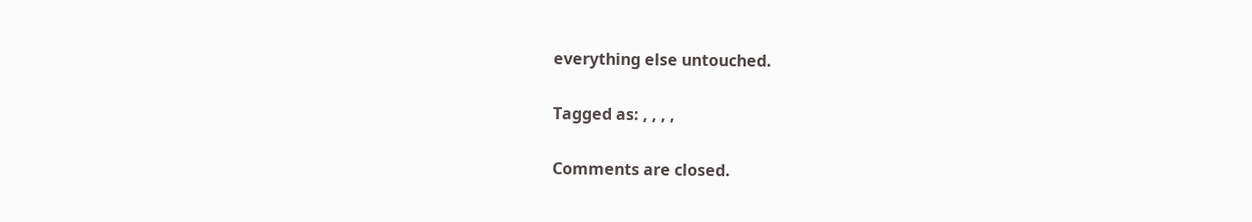everything else untouched.

Tagged as: , , , ,

Comments are closed.